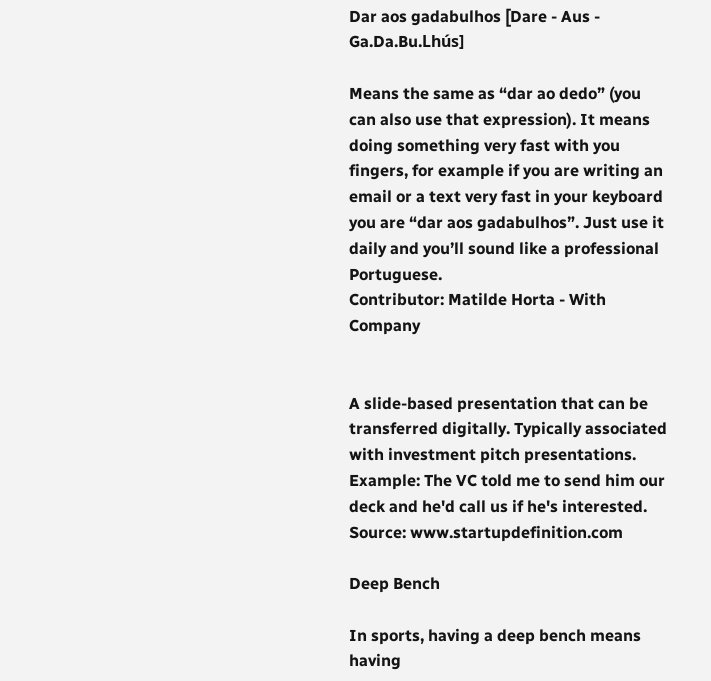Dar aos gadabulhos [Dare - Aus - Ga.Da.Bu.Lhús]

Means the same as “dar ao dedo” (you can also use that expression). It means doing something very fast with you fingers, for example if you are writing an email or a text very fast in your keyboard you are “dar aos gadabulhos”. Just use it daily and you’ll sound like a professional Portuguese.
Contributor: Matilde Horta - With Company


A slide-based presentation that can be transferred digitally. Typically associated with investment pitch presentations. Example: The VC told me to send him our deck and he'd call us if he's interested.
Source: www.startupdefinition.com

Deep Bench

In sports, having a deep bench means having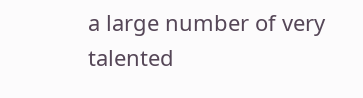a large number of very talented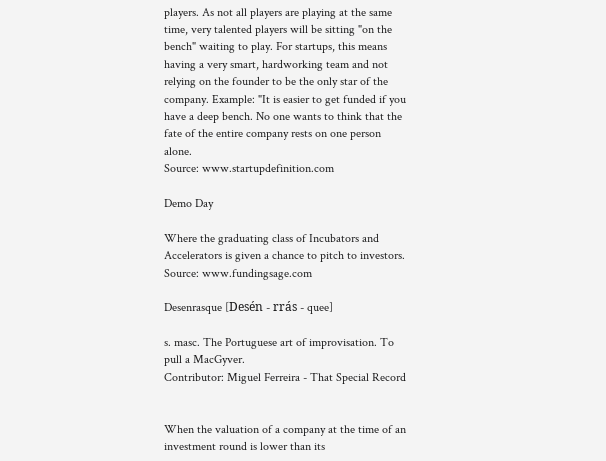players. As not all players are playing at the same time, very talented players will be sitting "on the bench" waiting to play. For startups, this means having a very smart, hardworking team and not relying on the founder to be the only star of the company. Example: "It is easier to get funded if you have a deep bench. No one wants to think that the fate of the entire company rests on one person alone.
Source: www.startupdefinition.com

Demo Day

Where the graduating class of Incubators and Accelerators is given a chance to pitch to investors.
Source: www.fundingsage.com

Desenrasque [Desén - rrás - quee]

s. masc. The Portuguese art of improvisation. To pull a MacGyver.
Contributor: Miguel Ferreira - That Special Record


When the valuation of a company at the time of an investment round is lower than its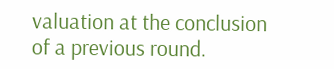valuation at the conclusion of a previous round.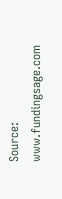Source: www.fundingsage.com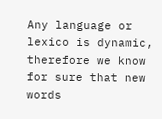Any language or lexico is dynamic, therefore we know for sure that new words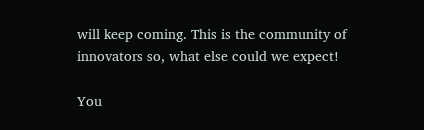will keep coming. This is the community of innovators so, what else could we expect!

You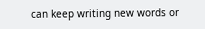can keep writing new words or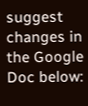suggest changes in the Google Doc below: